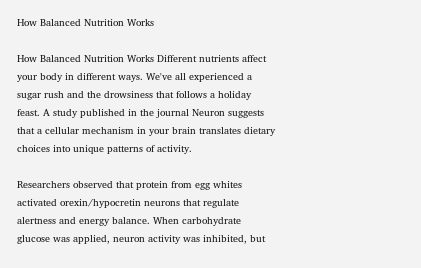How Balanced Nutrition Works

How Balanced Nutrition Works Different nutrients affect your body in different ways. We've all experienced a sugar rush and the drowsiness that follows a holiday feast. A study published in the journal Neuron suggests that a cellular mechanism in your brain translates dietary choices into unique patterns of activity.

Researchers observed that protein from egg whites activated orexin/hypocretin neurons that regulate alertness and energy balance. When carbohydrate glucose was applied, neuron activity was inhibited, but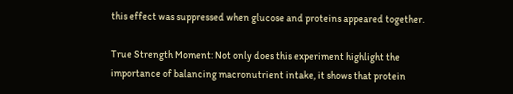this effect was suppressed when glucose and proteins appeared together.

True Strength Moment: Not only does this experiment highlight the importance of balancing macronutrient intake, it shows that protein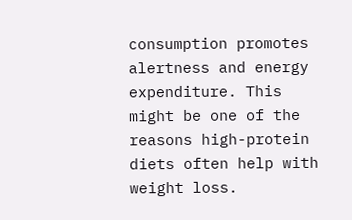consumption promotes alertness and energy expenditure. This might be one of the reasons high-protein diets often help with weight loss.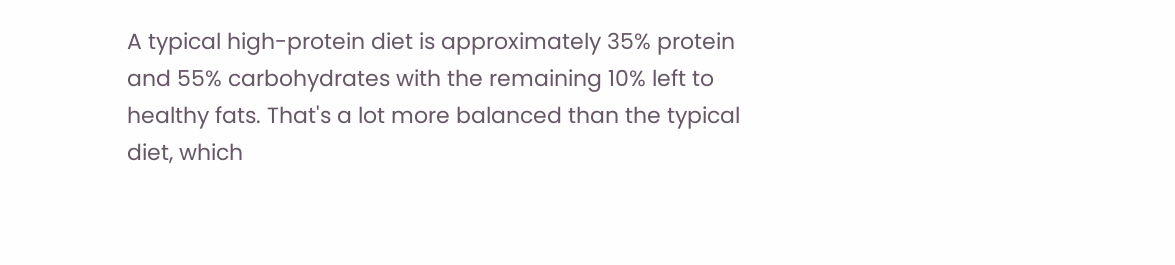A typical high-protein diet is approximately 35% protein and 55% carbohydrates with the remaining 10% left to healthy fats. That's a lot more balanced than the typical diet, which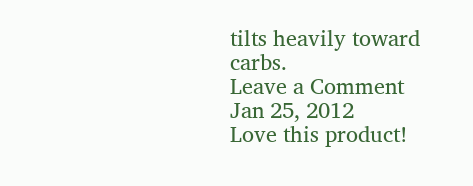tilts heavily toward carbs.
Leave a Comment
Jan 25, 2012
Love this product!